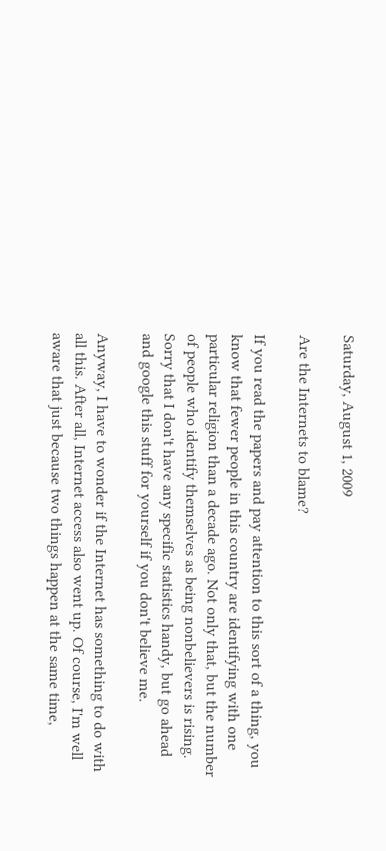Saturday, August 1, 2009

Are the Internets to blame?

If you read the papers and pay attention to this sort of a thing, you know that fewer people in this country are identifying with one particular religion than a decade ago. Not only that, but the number of people who identify themselves as being nonbelievers is rising. Sorry that I don't have any specific statistics handy, but go ahead and google this stuff for yourself if you don't believe me.

Anyway, I have to wonder if the Internet has something to do with all this. After all, Internet access also went up. Of course, I'm well aware that just because two things happen at the same time,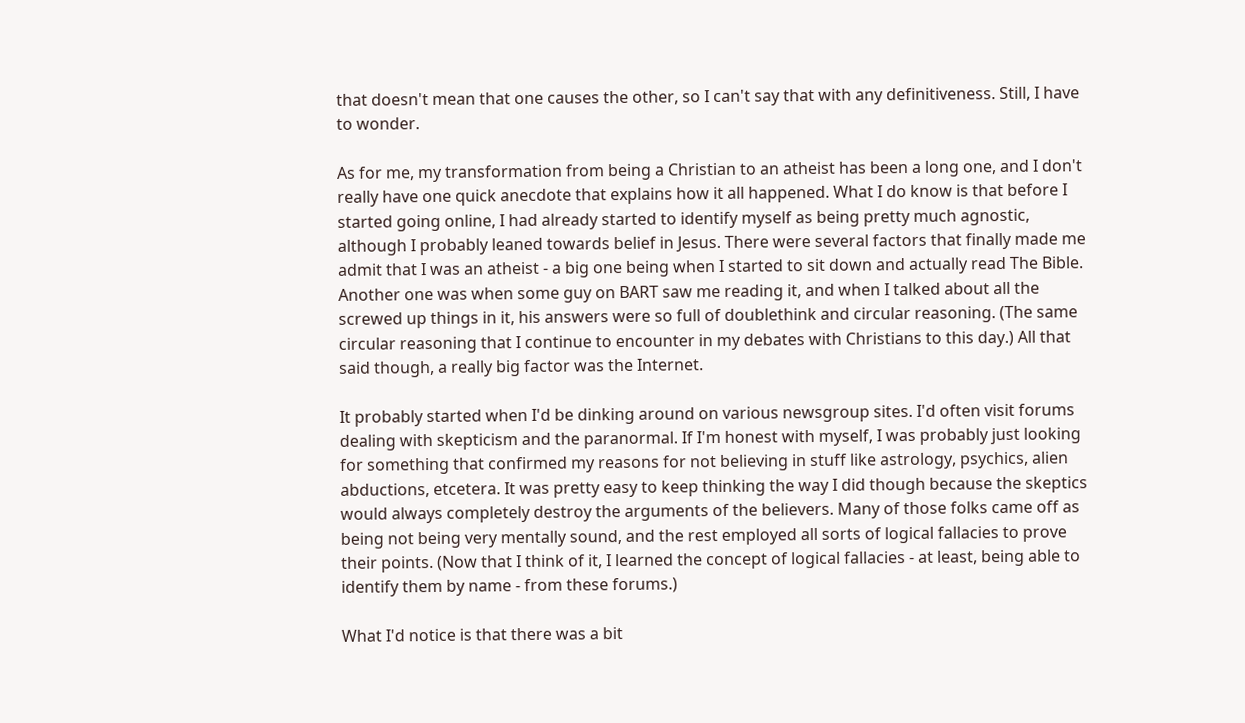that doesn't mean that one causes the other, so I can't say that with any definitiveness. Still, I have to wonder.

As for me, my transformation from being a Christian to an atheist has been a long one, and I don't really have one quick anecdote that explains how it all happened. What I do know is that before I started going online, I had already started to identify myself as being pretty much agnostic, although I probably leaned towards belief in Jesus. There were several factors that finally made me admit that I was an atheist - a big one being when I started to sit down and actually read The Bible. Another one was when some guy on BART saw me reading it, and when I talked about all the screwed up things in it, his answers were so full of doublethink and circular reasoning. (The same circular reasoning that I continue to encounter in my debates with Christians to this day.) All that said though, a really big factor was the Internet.

It probably started when I'd be dinking around on various newsgroup sites. I'd often visit forums dealing with skepticism and the paranormal. If I'm honest with myself, I was probably just looking for something that confirmed my reasons for not believing in stuff like astrology, psychics, alien abductions, etcetera. It was pretty easy to keep thinking the way I did though because the skeptics would always completely destroy the arguments of the believers. Many of those folks came off as being not being very mentally sound, and the rest employed all sorts of logical fallacies to prove their points. (Now that I think of it, I learned the concept of logical fallacies - at least, being able to identify them by name - from these forums.)

What I'd notice is that there was a bit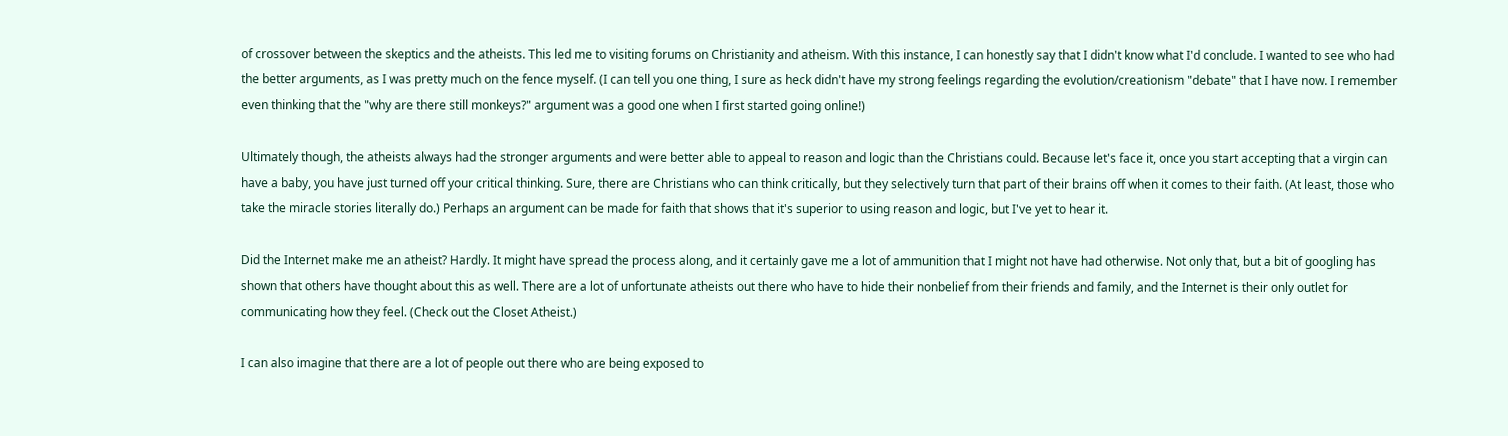of crossover between the skeptics and the atheists. This led me to visiting forums on Christianity and atheism. With this instance, I can honestly say that I didn't know what I'd conclude. I wanted to see who had the better arguments, as I was pretty much on the fence myself. (I can tell you one thing, I sure as heck didn't have my strong feelings regarding the evolution/creationism "debate" that I have now. I remember even thinking that the "why are there still monkeys?" argument was a good one when I first started going online!)

Ultimately though, the atheists always had the stronger arguments and were better able to appeal to reason and logic than the Christians could. Because let's face it, once you start accepting that a virgin can have a baby, you have just turned off your critical thinking. Sure, there are Christians who can think critically, but they selectively turn that part of their brains off when it comes to their faith. (At least, those who take the miracle stories literally do.) Perhaps an argument can be made for faith that shows that it's superior to using reason and logic, but I've yet to hear it.

Did the Internet make me an atheist? Hardly. It might have spread the process along, and it certainly gave me a lot of ammunition that I might not have had otherwise. Not only that, but a bit of googling has shown that others have thought about this as well. There are a lot of unfortunate atheists out there who have to hide their nonbelief from their friends and family, and the Internet is their only outlet for communicating how they feel. (Check out the Closet Atheist.)

I can also imagine that there are a lot of people out there who are being exposed to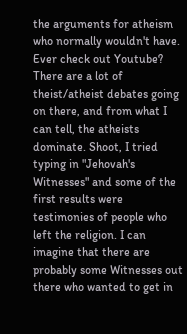the arguments for atheism who normally wouldn't have. Ever check out Youtube? There are a lot of theist/atheist debates going on there, and from what I can tell, the atheists dominate. Shoot, I tried typing in "Jehovah's Witnesses" and some of the first results were testimonies of people who left the religion. I can imagine that there are probably some Witnesses out there who wanted to get in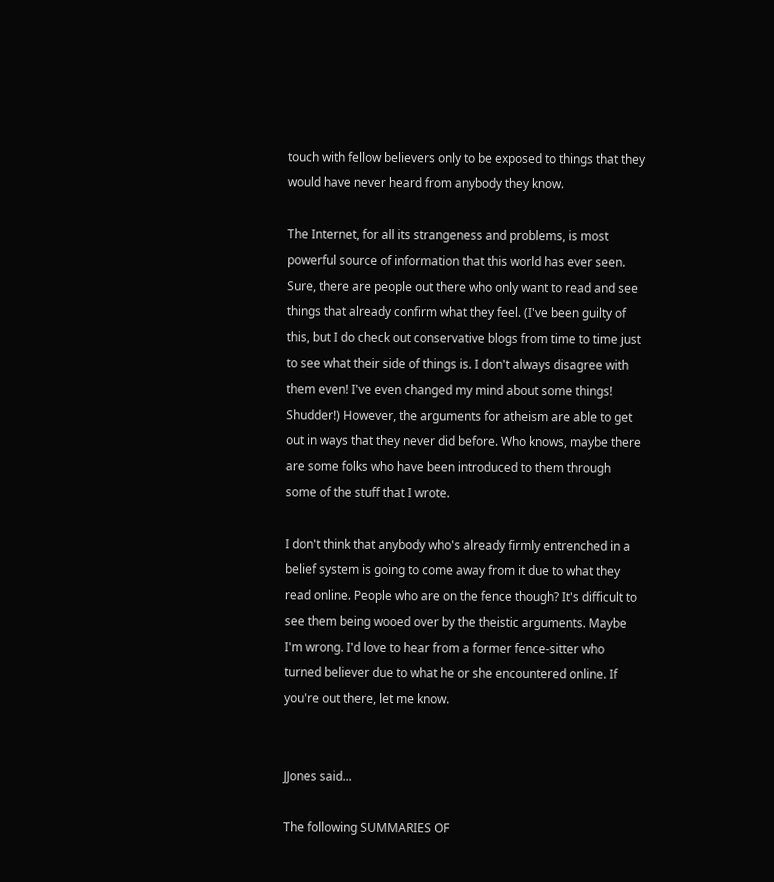touch with fellow believers only to be exposed to things that they would have never heard from anybody they know.

The Internet, for all its strangeness and problems, is most powerful source of information that this world has ever seen. Sure, there are people out there who only want to read and see things that already confirm what they feel. (I've been guilty of this, but I do check out conservative blogs from time to time just to see what their side of things is. I don't always disagree with them even! I've even changed my mind about some things! Shudder!) However, the arguments for atheism are able to get out in ways that they never did before. Who knows, maybe there are some folks who have been introduced to them through some of the stuff that I wrote.

I don't think that anybody who's already firmly entrenched in a belief system is going to come away from it due to what they read online. People who are on the fence though? It's difficult to see them being wooed over by the theistic arguments. Maybe I'm wrong. I'd love to hear from a former fence-sitter who turned believer due to what he or she encountered online. If you're out there, let me know.


JJones said...

The following SUMMARIES OF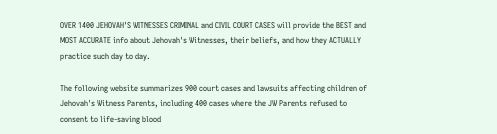OVER 1400 JEHOVAH'S WITNESSES CRIMINAL and CIVIL COURT CASES will provide the BEST and MOST ACCURATE info about Jehovah's Witnesses, their beliefs, and how they ACTUALLY practice such day to day.

The following website summarizes 900 court cases and lawsuits affecting children of Jehovah's Witness Parents, including 400 cases where the JW Parents refused to consent to life-saving blood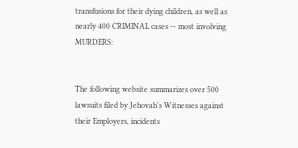transfusions for their dying children, as well as nearly 400 CRIMINAL cases -- most involving MURDERS:


The following website summarizes over 500 lawsuits filed by Jehovah's Witnesses against their Employers, incidents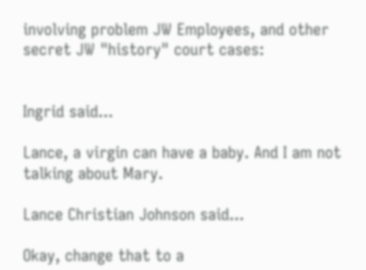involving problem JW Employees, and other secret JW "history" court cases:


Ingrid said...

Lance, a virgin can have a baby. And I am not talking about Mary.

Lance Christian Johnson said...

Okay, change that to a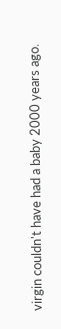virgin couldn't have had a baby 2000 years ago.